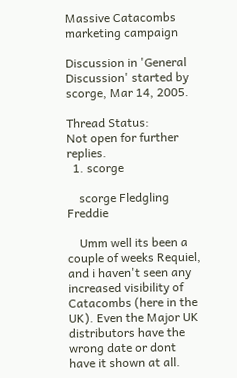Massive Catacombs marketing campaign

Discussion in 'General Discussion' started by scorge, Mar 14, 2005.

Thread Status:
Not open for further replies.
  1. scorge

    scorge Fledgling Freddie

    Umm well its been a couple of weeks Requiel, and i haven't seen any increased visibility of Catacombs (here in the UK). Even the Major UK distributors have the wrong date or dont have it shown at all.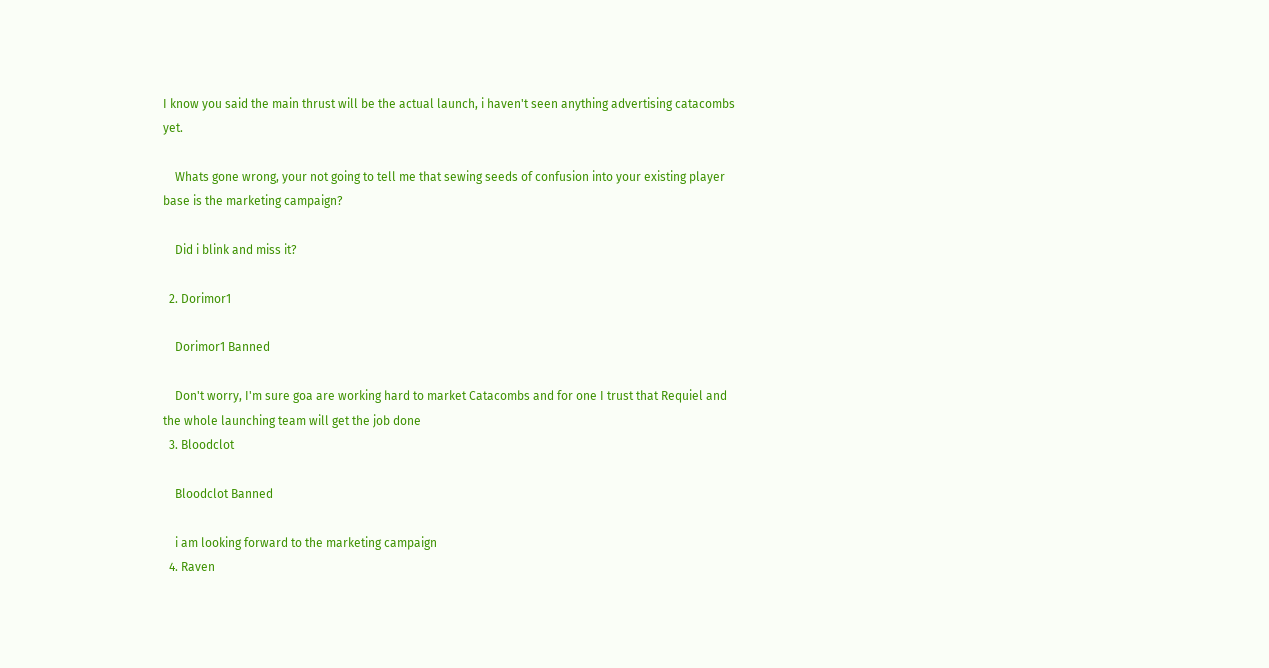I know you said the main thrust will be the actual launch, i haven't seen anything advertising catacombs yet.

    Whats gone wrong, your not going to tell me that sewing seeds of confusion into your existing player base is the marketing campaign?

    Did i blink and miss it?

  2. Dorimor1

    Dorimor1 Banned

    Don't worry, I'm sure goa are working hard to market Catacombs and for one I trust that Requiel and the whole launching team will get the job done
  3. Bloodclot

    Bloodclot Banned

    i am looking forward to the marketing campaign
  4. Raven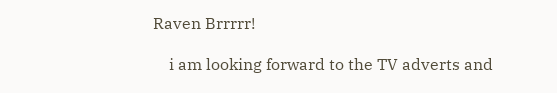Raven Brrrrr!

    i am looking forward to the TV adverts and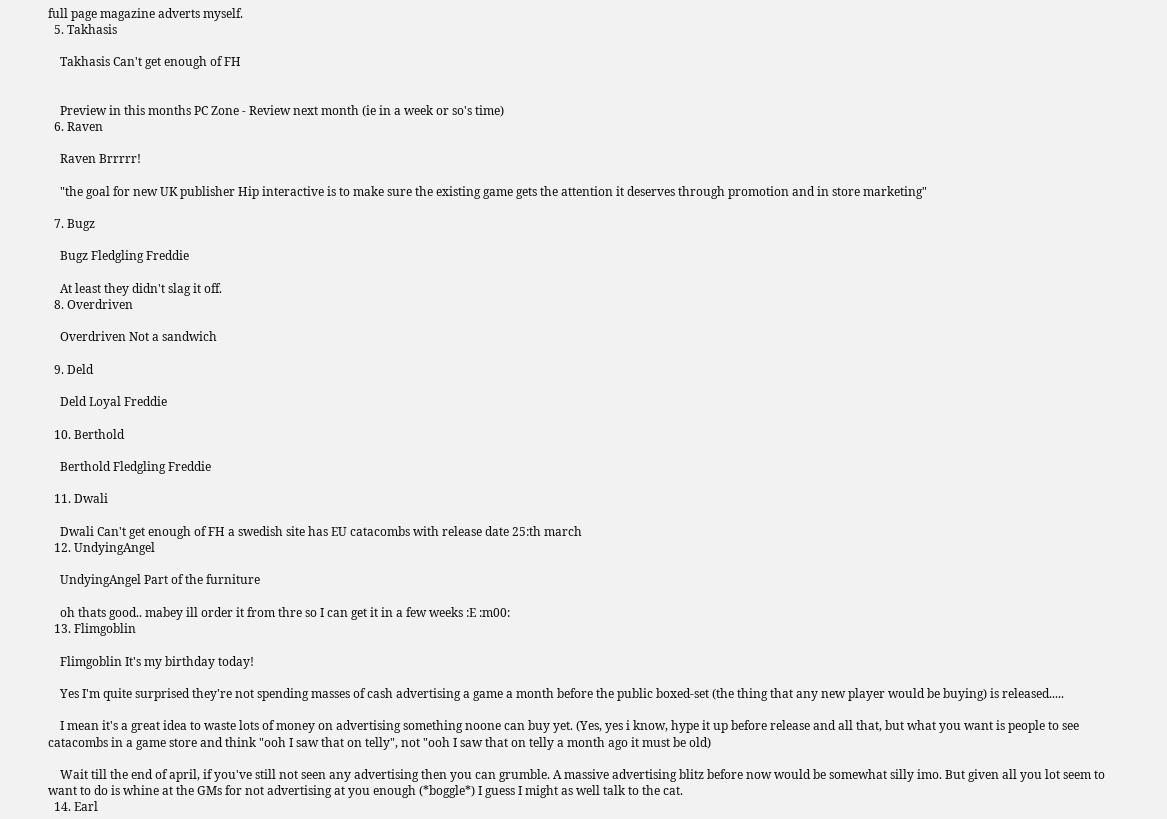full page magazine adverts myself.
  5. Takhasis

    Takhasis Can't get enough of FH


    Preview in this months PC Zone - Review next month (ie in a week or so's time)
  6. Raven

    Raven Brrrrr!

    "the goal for new UK publisher Hip interactive is to make sure the existing game gets the attention it deserves through promotion and in store marketing"

  7. Bugz

    Bugz Fledgling Freddie

    At least they didn't slag it off.
  8. Overdriven

    Overdriven Not a sandwich

  9. Deld

    Deld Loyal Freddie

  10. Berthold

    Berthold Fledgling Freddie

  11. Dwali

    Dwali Can't get enough of FH a swedish site has EU catacombs with release date 25:th march
  12. UndyingAngel

    UndyingAngel Part of the furniture

    oh thats good.. mabey ill order it from thre so I can get it in a few weeks :E :m00:
  13. Flimgoblin

    Flimgoblin It's my birthday today!

    Yes I'm quite surprised they're not spending masses of cash advertising a game a month before the public boxed-set (the thing that any new player would be buying) is released.....

    I mean it's a great idea to waste lots of money on advertising something noone can buy yet. (Yes, yes i know, hype it up before release and all that, but what you want is people to see catacombs in a game store and think "ooh I saw that on telly", not "ooh I saw that on telly a month ago it must be old)

    Wait till the end of april, if you've still not seen any advertising then you can grumble. A massive advertising blitz before now would be somewhat silly imo. But given all you lot seem to want to do is whine at the GMs for not advertising at you enough (*boggle*) I guess I might as well talk to the cat.
  14. Earl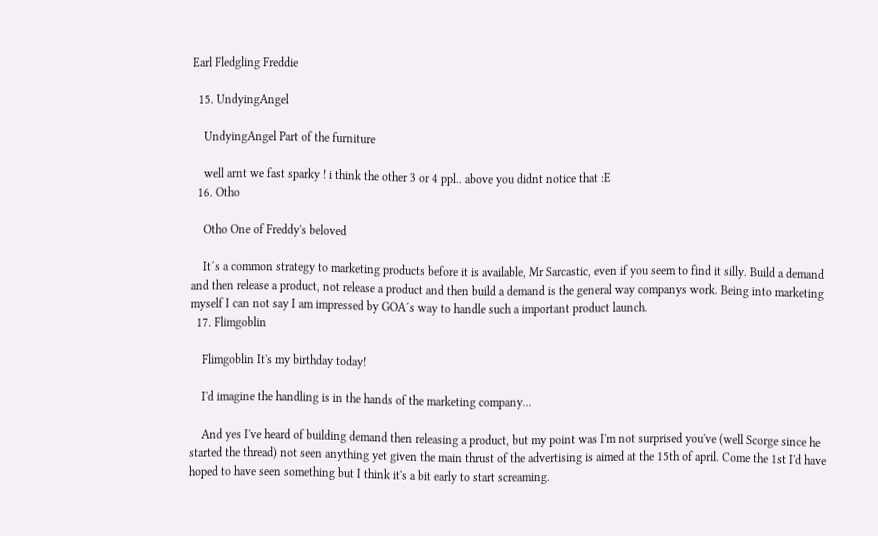Earl Fledgling Freddie

  15. UndyingAngel

    UndyingAngel Part of the furniture

    well arnt we fast sparky ! i think the other 3 or 4 ppl.. above you didnt notice that :E
  16. Otho

    Otho One of Freddy's beloved

    It´s a common strategy to marketing products before it is available, Mr Sarcastic, even if you seem to find it silly. Build a demand and then release a product, not release a product and then build a demand is the general way companys work. Being into marketing myself I can not say I am impressed by GOA´s way to handle such a important product launch.
  17. Flimgoblin

    Flimgoblin It's my birthday today!

    I'd imagine the handling is in the hands of the marketing company...

    And yes I've heard of building demand then releasing a product, but my point was I'm not surprised you've (well Scorge since he started the thread) not seen anything yet given the main thrust of the advertising is aimed at the 15th of april. Come the 1st I'd have hoped to have seen something but I think it's a bit early to start screaming.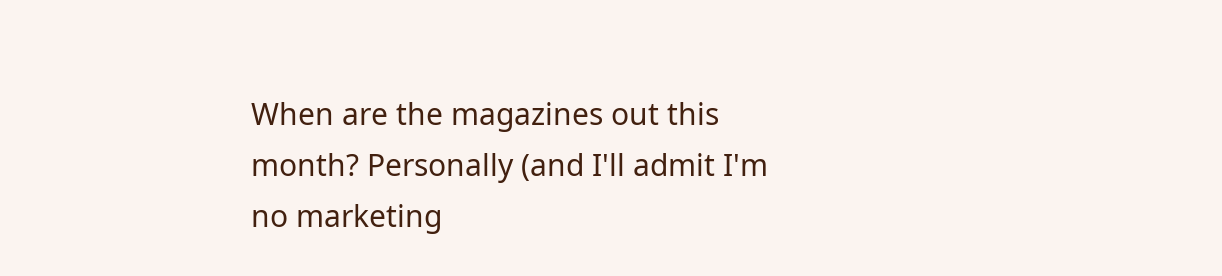When are the magazines out this month? Personally (and I'll admit I'm no marketing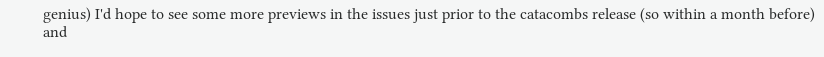genius) I'd hope to see some more previews in the issues just prior to the catacombs release (so within a month before) and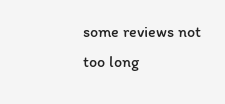some reviews not too long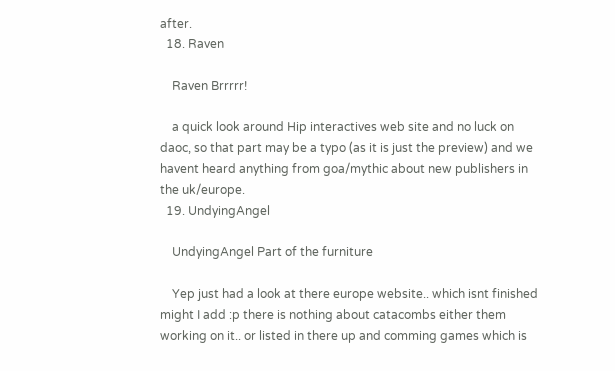after.
  18. Raven

    Raven Brrrrr!

    a quick look around Hip interactives web site and no luck on daoc, so that part may be a typo (as it is just the preview) and we havent heard anything from goa/mythic about new publishers in the uk/europe.
  19. UndyingAngel

    UndyingAngel Part of the furniture

    Yep just had a look at there europe website.. which isnt finished might I add :p there is nothing about catacombs either them working on it.. or listed in there up and comming games which is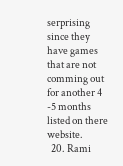serprising since they have games that are not comming out for another 4 -5 months listed on there website.
  20. Rami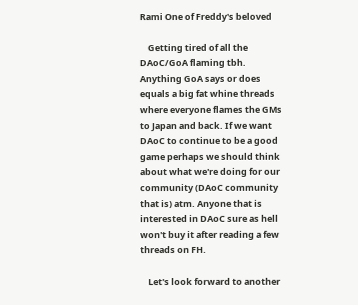Rami One of Freddy's beloved

    Getting tired of all the DAoC/GoA flaming tbh. Anything GoA says or does equals a big fat whine threads where everyone flames the GMs to Japan and back. If we want DAoC to continue to be a good game perhaps we should think about what we're doing for our community (DAoC community that is) atm. Anyone that is interested in DAoC sure as hell won't buy it after reading a few threads on FH.

    Let's look forward to another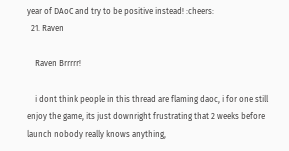year of DAoC and try to be positive instead! :cheers:
  21. Raven

    Raven Brrrrr!

    i dont think people in this thread are flaming daoc, i for one still enjoy the game, its just downright frustrating that 2 weeks before launch nobody really knows anything,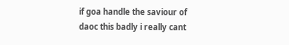if goa handle the saviour of daoc this badly i really cant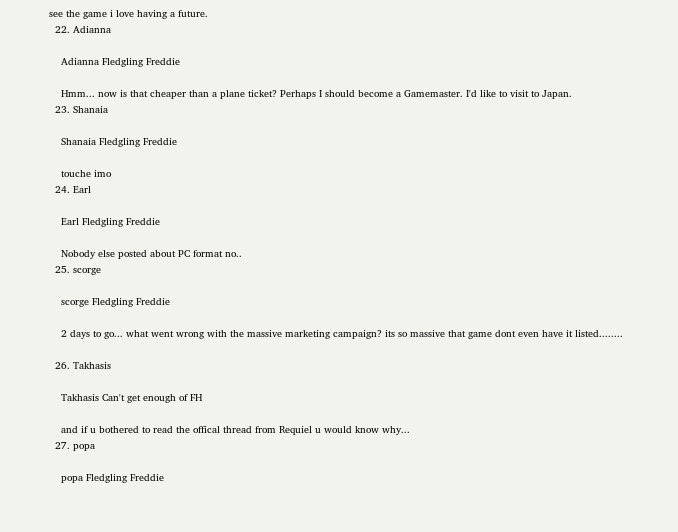see the game i love having a future.
  22. Adianna

    Adianna Fledgling Freddie

    Hmm... now is that cheaper than a plane ticket? Perhaps I should become a Gamemaster. I'd like to visit to Japan.
  23. Shanaia

    Shanaia Fledgling Freddie

    touche imo
  24. Earl

    Earl Fledgling Freddie

    Nobody else posted about PC format no..
  25. scorge

    scorge Fledgling Freddie

    2 days to go... what went wrong with the massive marketing campaign? its so massive that game dont even have it listed........

  26. Takhasis

    Takhasis Can't get enough of FH

    and if u bothered to read the offical thread from Requiel u would know why...
  27. popa

    popa Fledgling Freddie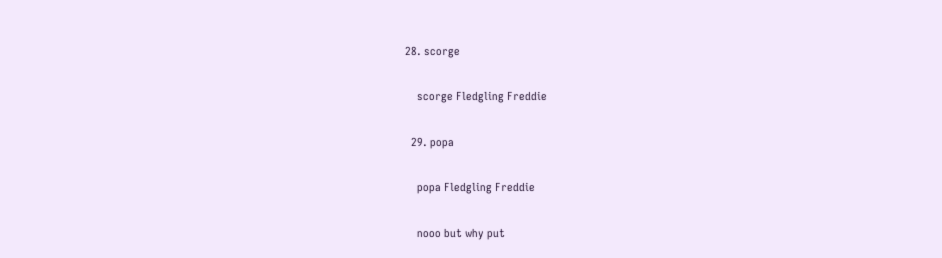28. scorge

    scorge Fledgling Freddie

  29. popa

    popa Fledgling Freddie

    nooo but why put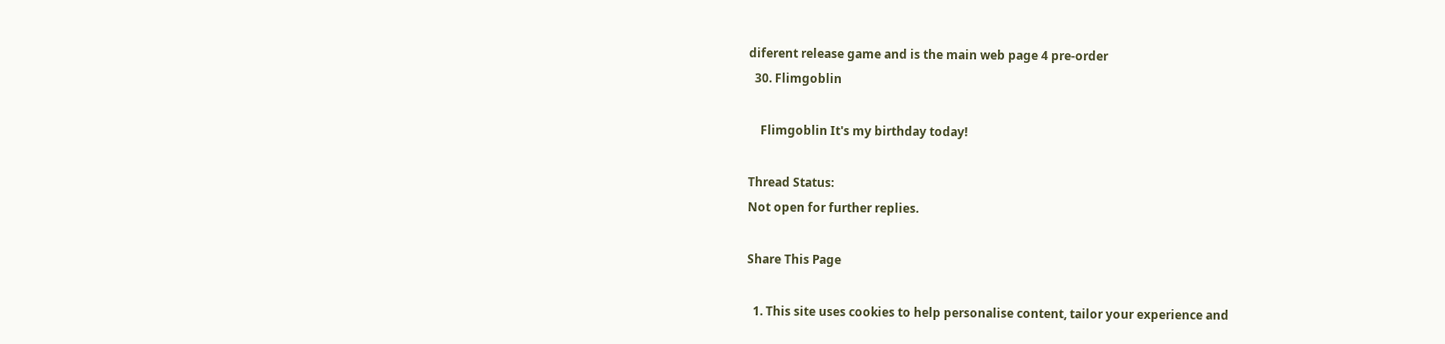diferent release game and is the main web page 4 pre-order
  30. Flimgoblin

    Flimgoblin It's my birthday today!

Thread Status:
Not open for further replies.

Share This Page

  1. This site uses cookies to help personalise content, tailor your experience and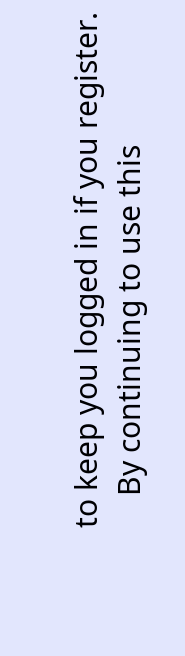to keep you logged in if you register.
    By continuing to use this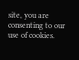site, you are consenting to our use of cookies.